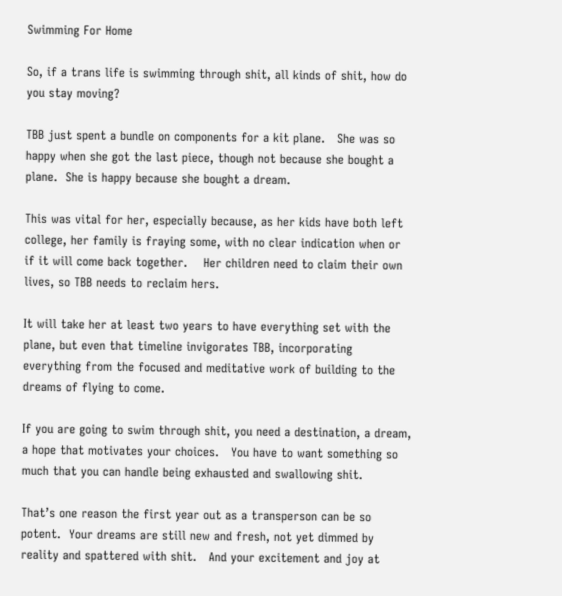Swimming For Home

So, if a trans life is swimming through shit, all kinds of shit, how do you stay moving?

TBB just spent a bundle on components for a kit plane.   She was so happy when she got the last piece, though not because she bought a plane.  She is happy because she bought a dream.

This was vital for her, especially because, as her kids have both left college, her family is fraying some, with no clear indication when or if it will come back together.    Her children need to claim their own lives, so TBB needs to reclaim hers.

It will take her at least two years to have everything set with the plane, but even that timeline invigorates TBB, incorporating everything from the focused and meditative work of building to the dreams of flying to come.

If you are going to swim through shit, you need a destination, a dream, a hope that motivates your choices.   You have to want something so much that you can handle being exhausted and swallowing shit.

That’s one reason the first year out as a transperson can be so potent.  Your dreams are still new and fresh, not yet dimmed by reality and spattered with shit.   And your excitement and joy at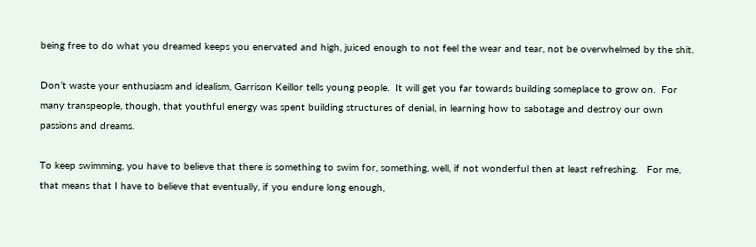being free to do what you dreamed keeps you enervated and high, juiced enough to not feel the wear and tear, not be overwhelmed by the shit.

Don’t waste your enthusiasm and idealism, Garrison Keillor tells young people.  It will get you far towards building someplace to grow on.  For many transpeople, though, that youthful energy was spent building structures of denial, in learning how to sabotage and destroy our own passions and dreams.

To keep swimming, you have to believe that there is something to swim for, something, well, if not wonderful then at least refreshing.   For me, that means that I have to believe that eventually, if you endure long enough,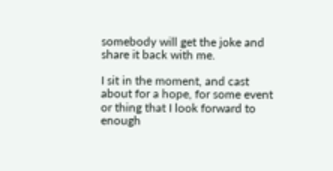somebody will get the joke and share it back with me.

I sit in the moment, and cast about for a hope, for some event or thing that I look forward to enough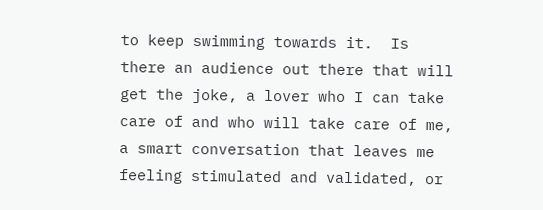to keep swimming towards it.  Is there an audience out there that will get the joke, a lover who I can take care of and who will take care of me, a smart conversation that leaves me feeling stimulated and validated, or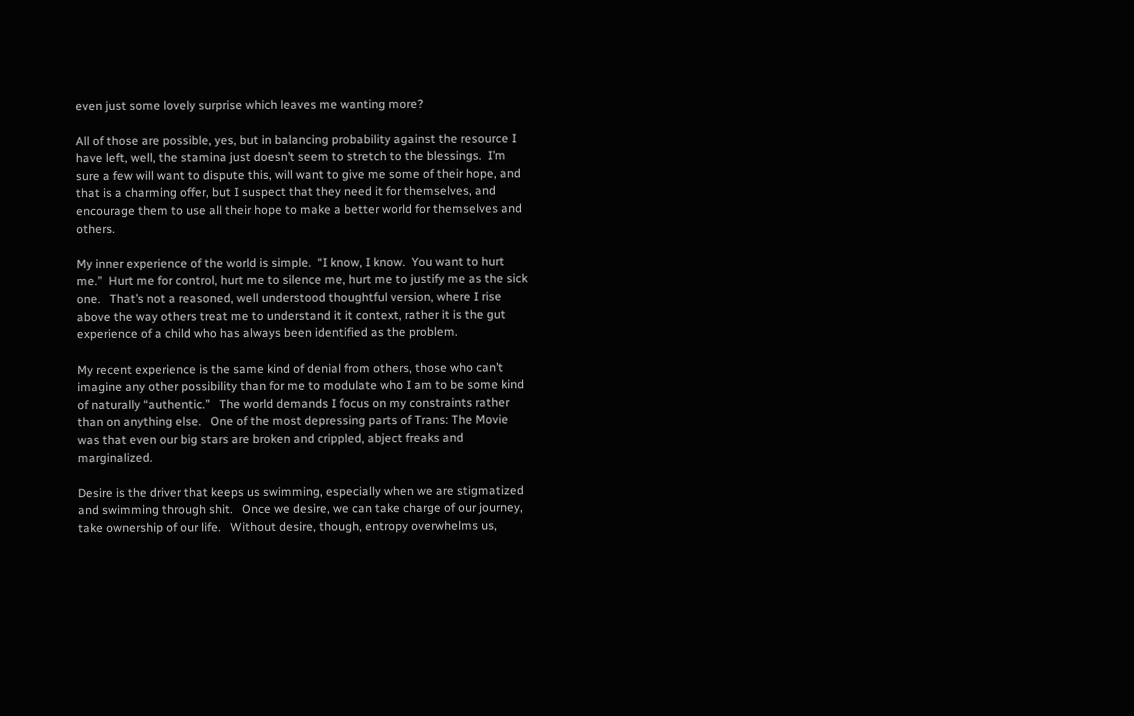even just some lovely surprise which leaves me wanting more?

All of those are possible, yes, but in balancing probability against the resource I have left, well, the stamina just doesn’t seem to stretch to the blessings.  I’m sure a few will want to dispute this, will want to give me some of their hope, and that is a charming offer, but I suspect that they need it for themselves, and encourage them to use all their hope to make a better world for themselves and others.

My inner experience of the world is simple.  “I know, I know.  You want to hurt me.”  Hurt me for control, hurt me to silence me, hurt me to justify me as the sick one.   That’s not a reasoned, well understood thoughtful version, where I rise above the way others treat me to understand it it context, rather it is the gut experience of a child who has always been identified as the problem.

My recent experience is the same kind of denial from others, those who can’t imagine any other possibility than for me to modulate who I am to be some kind of naturally “authentic.”   The world demands I focus on my constraints rather than on anything else.   One of the most depressing parts of Trans: The Movie was that even our big stars are broken and crippled, abject freaks and marginalized.

Desire is the driver that keeps us swimming, especially when we are stigmatized and swimming through shit.   Once we desire, we can take charge of our journey, take ownership of our life.   Without desire, though, entropy overwhelms us,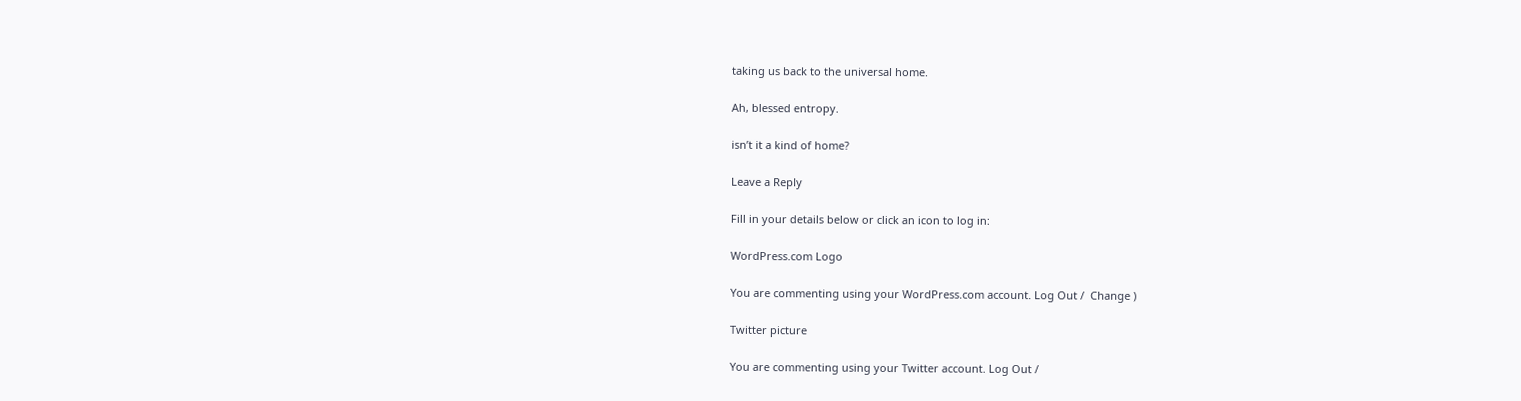taking us back to the universal home.

Ah, blessed entropy.

isn’t it a kind of home?

Leave a Reply

Fill in your details below or click an icon to log in:

WordPress.com Logo

You are commenting using your WordPress.com account. Log Out /  Change )

Twitter picture

You are commenting using your Twitter account. Log Out /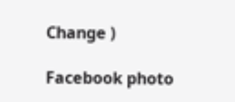Change )

Facebook photo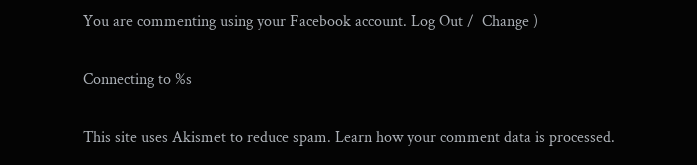You are commenting using your Facebook account. Log Out /  Change )

Connecting to %s

This site uses Akismet to reduce spam. Learn how your comment data is processed.